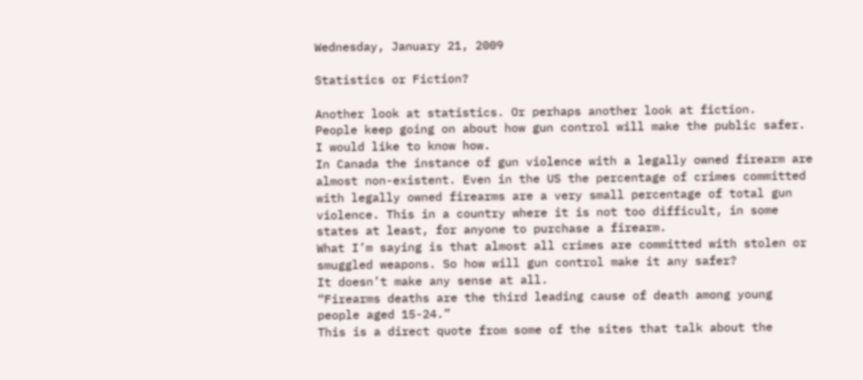Wednesday, January 21, 2009

Statistics or Fiction?

Another look at statistics. Or perhaps another look at fiction.
People keep going on about how gun control will make the public safer. I would like to know how.
In Canada the instance of gun violence with a legally owned firearm are almost non-existent. Even in the US the percentage of crimes committed with legally owned firearms are a very small percentage of total gun violence. This in a country where it is not too difficult, in some states at least, for anyone to purchase a firearm.
What I’m saying is that almost all crimes are committed with stolen or smuggled weapons. So how will gun control make it any safer?
It doesn’t make any sense at all.
“Firearms deaths are the third leading cause of death among young people aged 15-24.”
This is a direct quote from some of the sites that talk about the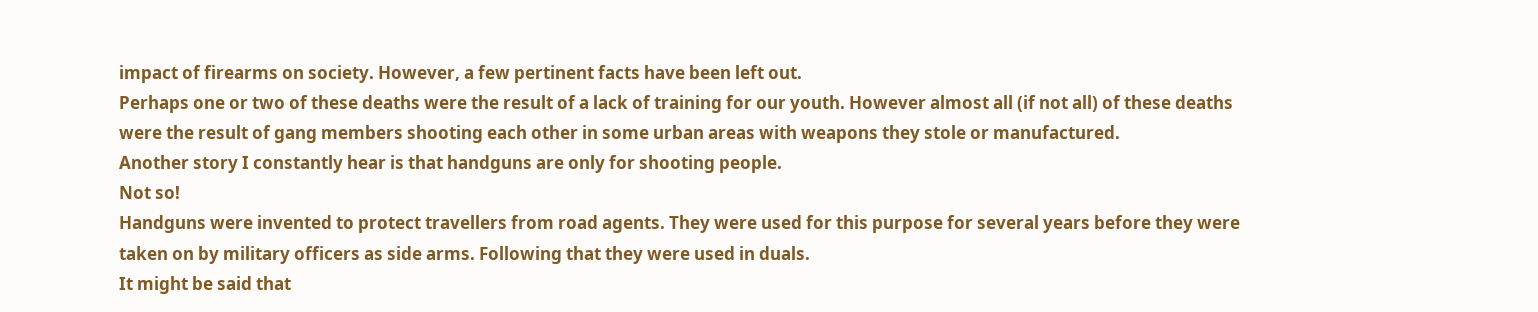impact of firearms on society. However, a few pertinent facts have been left out.
Perhaps one or two of these deaths were the result of a lack of training for our youth. However almost all (if not all) of these deaths were the result of gang members shooting each other in some urban areas with weapons they stole or manufactured.
Another story I constantly hear is that handguns are only for shooting people.
Not so!
Handguns were invented to protect travellers from road agents. They were used for this purpose for several years before they were taken on by military officers as side arms. Following that they were used in duals.
It might be said that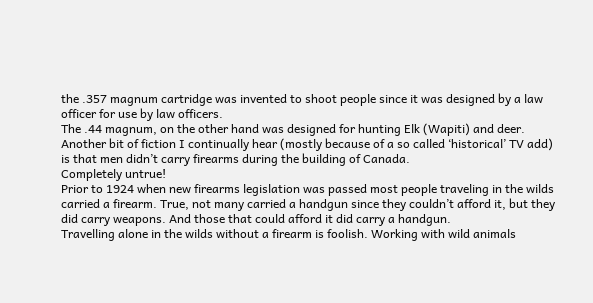the .357 magnum cartridge was invented to shoot people since it was designed by a law officer for use by law officers.
The .44 magnum, on the other hand was designed for hunting Elk (Wapiti) and deer.
Another bit of fiction I continually hear (mostly because of a so called ‘historical’ TV add) is that men didn’t carry firearms during the building of Canada.
Completely untrue!
Prior to 1924 when new firearms legislation was passed most people traveling in the wilds carried a firearm. True, not many carried a handgun since they couldn’t afford it, but they did carry weapons. And those that could afford it did carry a handgun.
Travelling alone in the wilds without a firearm is foolish. Working with wild animals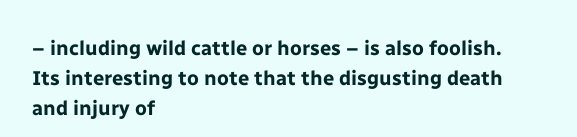– including wild cattle or horses – is also foolish.
Its interesting to note that the disgusting death and injury of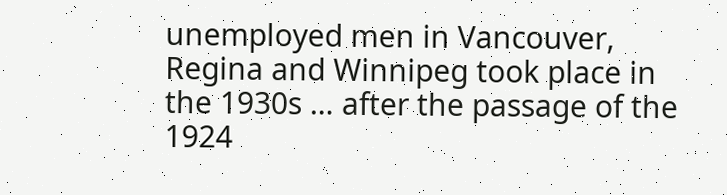unemployed men in Vancouver, Regina and Winnipeg took place in the 1930s … after the passage of the 1924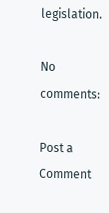legislation.

No comments:

Post a Comment